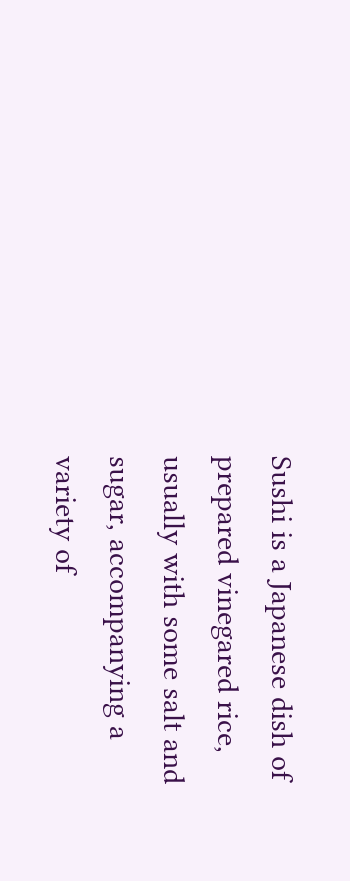Sushi is a Japanese dish of prepared vinegared rice, usually with some salt and sugar, accompanying a variety of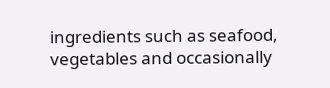ingredients such as seafood, vegetables and occasionally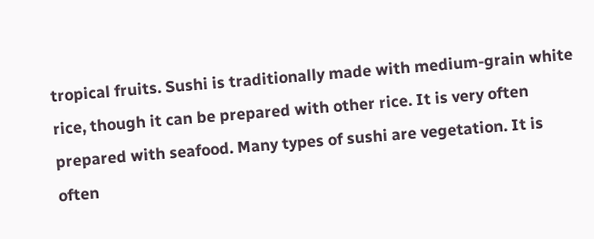tropical fruits. Sushi is traditionally made with medium-grain white rice, though it can be prepared with other rice. It is very often prepared with seafood. Many types of sushi are vegetation. It is often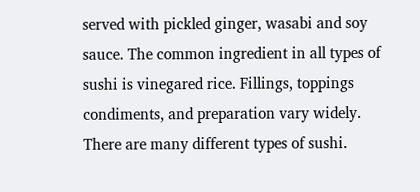served with pickled ginger, wasabi and soy sauce. The common ingredient in all types of sushi is vinegared rice. Fillings, toppings condiments, and preparation vary widely. There are many different types of sushi.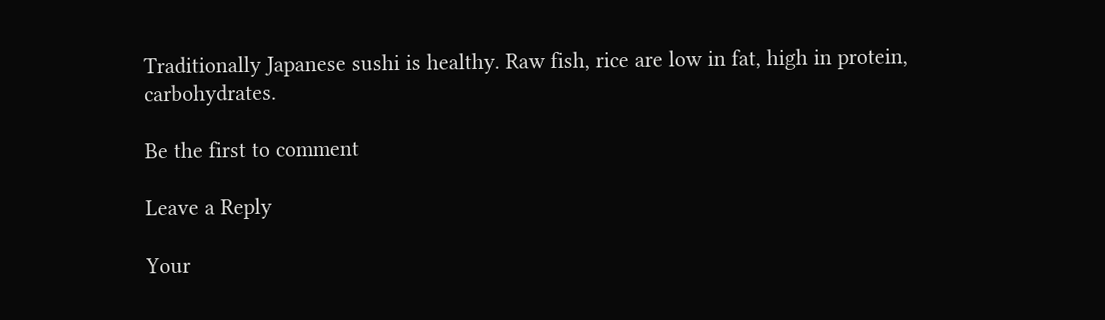Traditionally Japanese sushi is healthy. Raw fish, rice are low in fat, high in protein, carbohydrates.

Be the first to comment

Leave a Reply

Your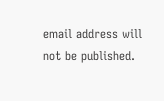email address will not be published.